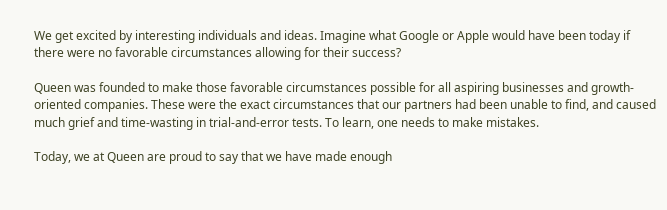We get excited by interesting individuals and ideas. Imagine what Google or Apple would have been today if there were no favorable circumstances allowing for their success?

Queen was founded to make those favorable circumstances possible for all aspiring businesses and growth-oriented companies. These were the exact circumstances that our partners had been unable to find, and caused much grief and time-wasting in trial-and-error tests. To learn, one needs to make mistakes.

Today, we at Queen are proud to say that we have made enough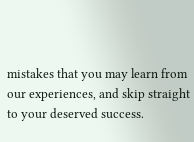mistakes that you may learn from our experiences, and skip straight to your deserved success.